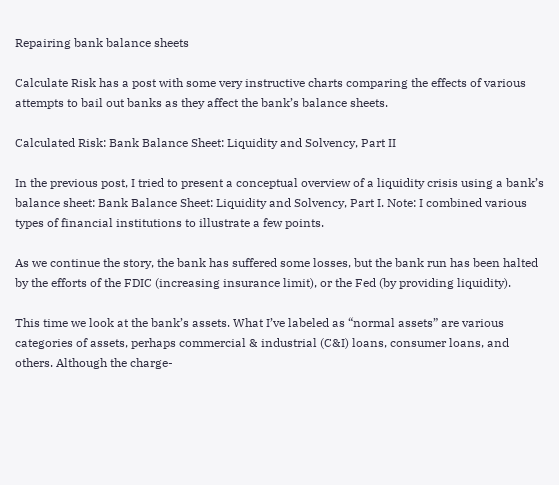Repairing bank balance sheets

Calculate Risk has a post with some very instructive charts comparing the effects of various attempts to bail out banks as they affect the bank’s balance sheets.

Calculated Risk: Bank Balance Sheet: Liquidity and Solvency, Part II

In the previous post, I tried to present a conceptual overview of a liquidity crisis using a bank’s balance sheet: Bank Balance Sheet: Liquidity and Solvency, Part I. Note: I combined various types of financial institutions to illustrate a few points.

As we continue the story, the bank has suffered some losses, but the bank run has been halted by the efforts of the FDIC (increasing insurance limit), or the Fed (by providing liquidity).

This time we look at the bank’s assets. What I’ve labeled as “normal assets” are various categories of assets, perhaps commercial & industrial (C&I) loans, consumer loans, and others. Although the charge-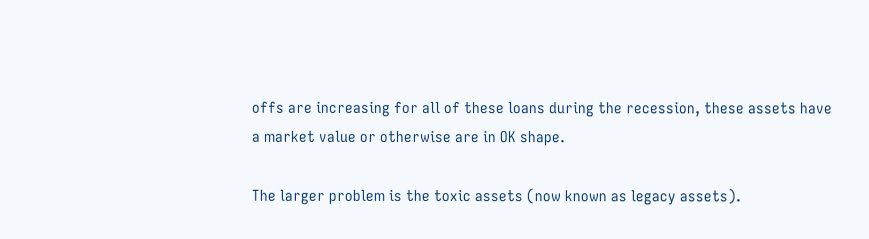offs are increasing for all of these loans during the recession, these assets have a market value or otherwise are in OK shape.

The larger problem is the toxic assets (now known as legacy assets).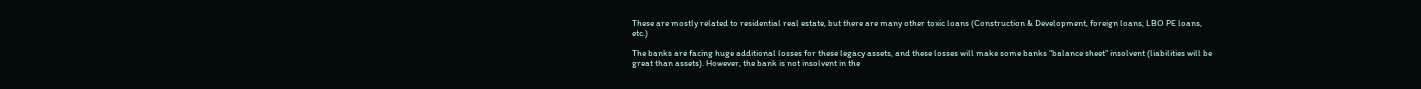These are mostly related to residential real estate, but there are many other toxic loans (Construction & Development, foreign loans, LBO PE loans, etc.)

The banks are facing huge additional losses for these legacy assets, and these losses will make some banks “balance sheet” insolvent (liabilities will be great than assets). However, the bank is not insolvent in the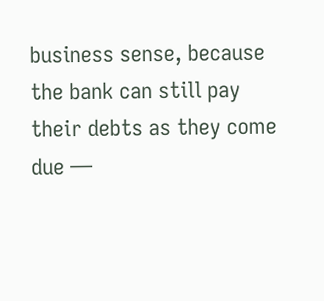business sense, because the bank can still pay their debts as they come due —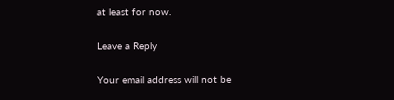at least for now.

Leave a Reply

Your email address will not be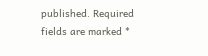published. Required fields are marked *